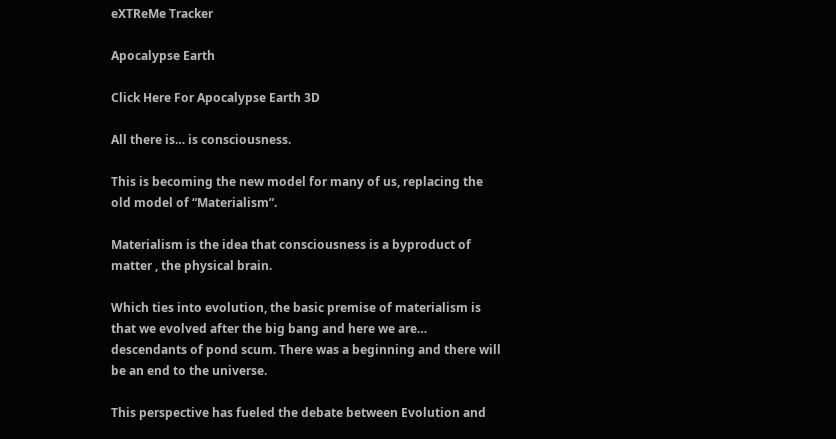eXTReMe Tracker

Apocalypse Earth

Click Here For Apocalypse Earth 3D

All there is… is consciousness.

This is becoming the new model for many of us, replacing the old model of “Materialism”.

Materialism is the idea that consciousness is a byproduct of matter , the physical brain.

Which ties into evolution, the basic premise of materialism is that we evolved after the big bang and here we are… descendants of pond scum. There was a beginning and there will be an end to the universe.

This perspective has fueled the debate between Evolution and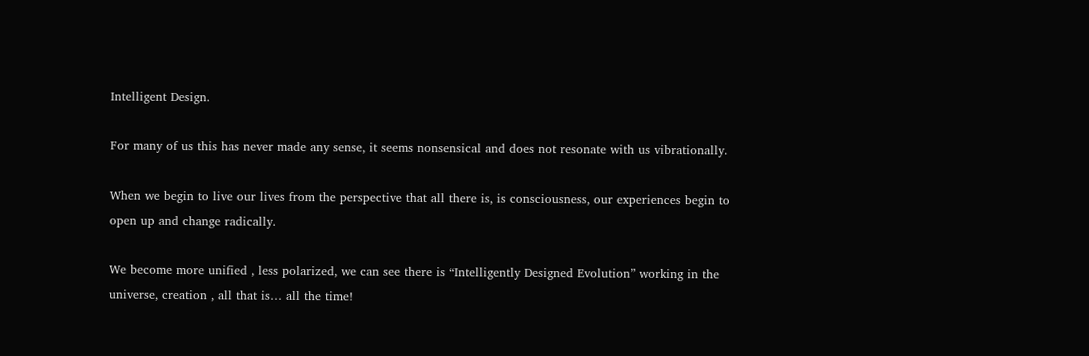Intelligent Design.

For many of us this has never made any sense, it seems nonsensical and does not resonate with us vibrationally.

When we begin to live our lives from the perspective that all there is, is consciousness, our experiences begin to open up and change radically.

We become more unified , less polarized, we can see there is “Intelligently Designed Evolution” working in the universe, creation , all that is… all the time!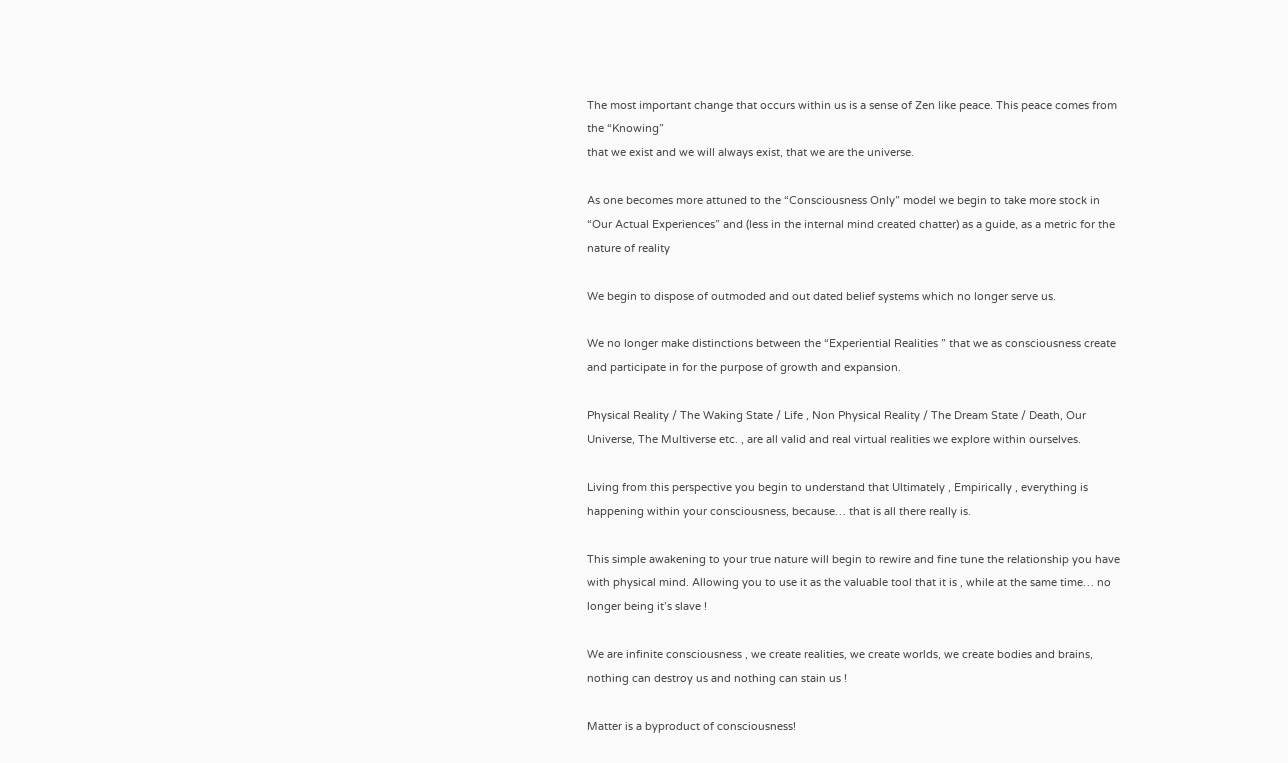The most important change that occurs within us is a sense of Zen like peace. This peace comes from the “Knowing”
that we exist and we will always exist, that we are the universe.

As one becomes more attuned to the “Consciousness Only” model we begin to take more stock in “Our Actual Experiences” and (less in the internal mind created chatter) as a guide, as a metric for the nature of reality

We begin to dispose of outmoded and out dated belief systems which no longer serve us.

We no longer make distinctions between the “Experiential Realities ” that we as consciousness create and participate in for the purpose of growth and expansion.

Physical Reality / The Waking State / Life , Non Physical Reality / The Dream State / Death, Our Universe, The Multiverse etc. , are all valid and real virtual realities we explore within ourselves.

Living from this perspective you begin to understand that Ultimately , Empirically , everything is happening within your consciousness, because… that is all there really is.

This simple awakening to your true nature will begin to rewire and fine tune the relationship you have with physical mind. Allowing you to use it as the valuable tool that it is , while at the same time… no longer being it’s slave !

We are infinite consciousness , we create realities, we create worlds, we create bodies and brains, nothing can destroy us and nothing can stain us !

Matter is a byproduct of consciousness!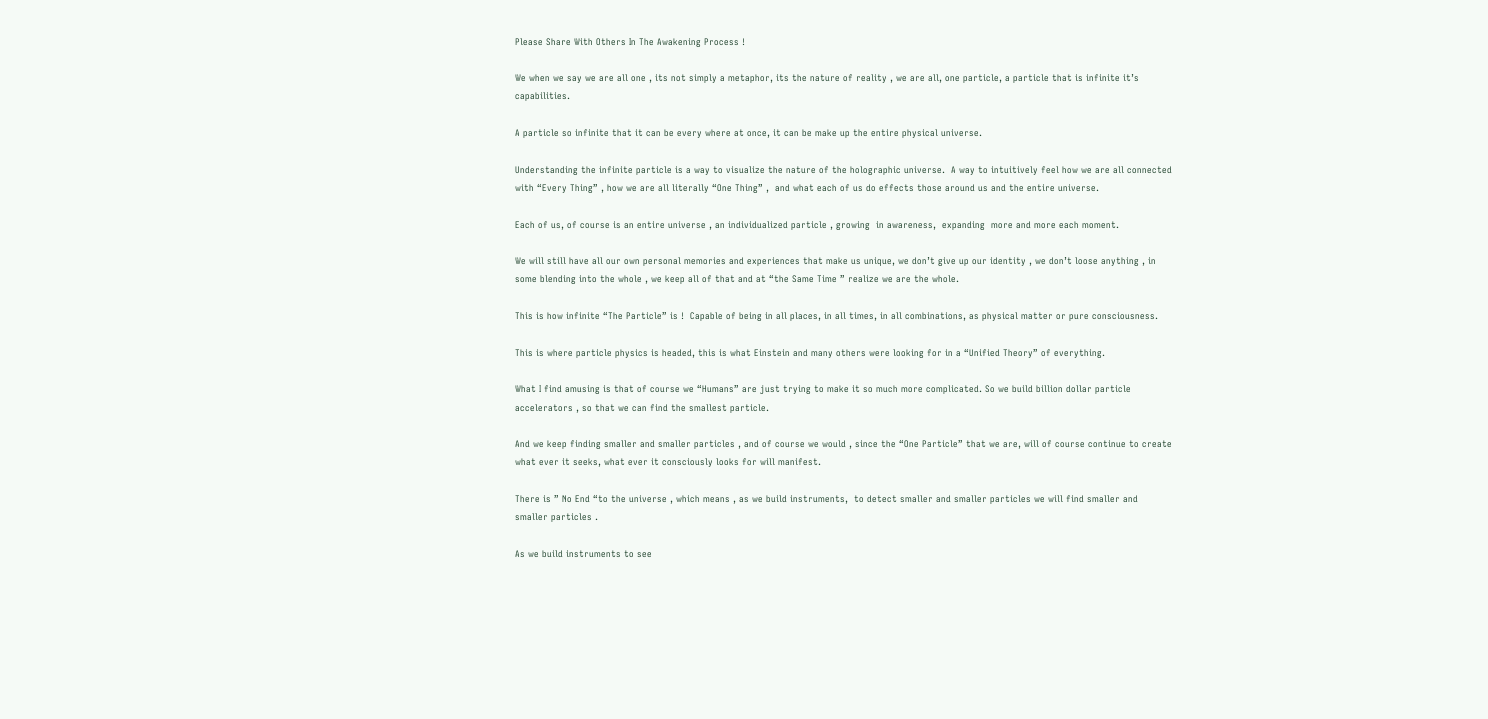Please Share With Others In The Awakening Process !

We when we say we are all one , its not simply a metaphor, its the nature of reality , we are all, one particle, a particle that is infinite it’s capabilities.

A particle so infinite that it can be every where at once, it can be make up the entire physical universe.

Understanding the infinite particle is a way to visualize the nature of the holographic universe.  A way to intuitively feel how we are all connected with “Every Thing” , how we are all literally “One Thing” ,  and what each of us do effects those around us and the entire universe.

Each of us, of course is an entire universe , an individualized particle , growing  in awareness,  expanding  more and more each moment.

We will still have all our own personal memories and experiences that make us unique, we don’t give up our identity , we don’t loose anything , in some blending into the whole , we keep all of that and at “the Same Time ” realize we are the whole.

This is how infinite “The Particle” is !  Capable of being in all places, in all times, in all combinations, as physical matter or pure consciousness.

This is where particle physics is headed, this is what Einstein and many others were looking for in a “Unified Theory” of everything.

What I find amusing is that of course we “Humans” are just trying to make it so much more complicated. So we build billion dollar particle accelerators , so that we can find the smallest particle.

And we keep finding smaller and smaller particles , and of course we would , since the “One Particle” that we are, will of course continue to create what ever it seeks, what ever it consciously looks for will manifest.

There is ” No End “to the universe , which means , as we build instruments,  to detect smaller and smaller particles we will find smaller and smaller particles .

As we build instruments to see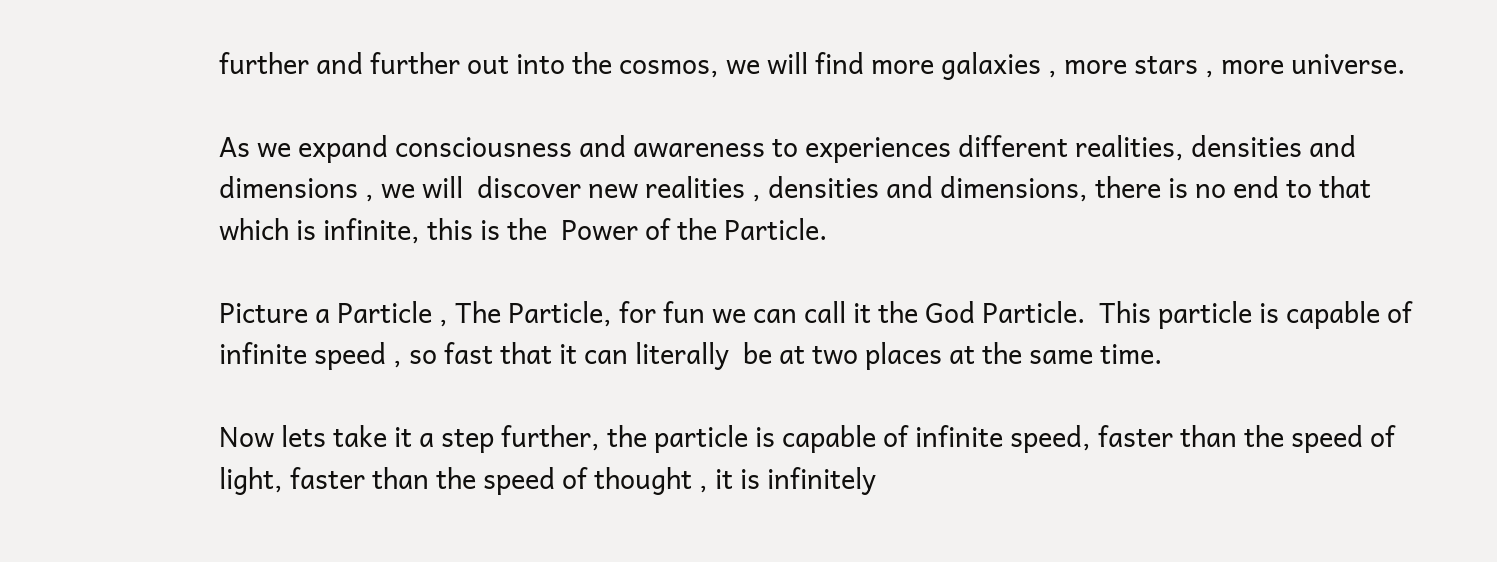further and further out into the cosmos, we will find more galaxies , more stars , more universe.

As we expand consciousness and awareness to experiences different realities, densities and dimensions , we will  discover new realities , densities and dimensions, there is no end to that which is infinite, this is the  Power of the Particle.

Picture a Particle , The Particle, for fun we can call it the God Particle.  This particle is capable of infinite speed , so fast that it can literally  be at two places at the same time.

Now lets take it a step further, the particle is capable of infinite speed, faster than the speed of light, faster than the speed of thought , it is infinitely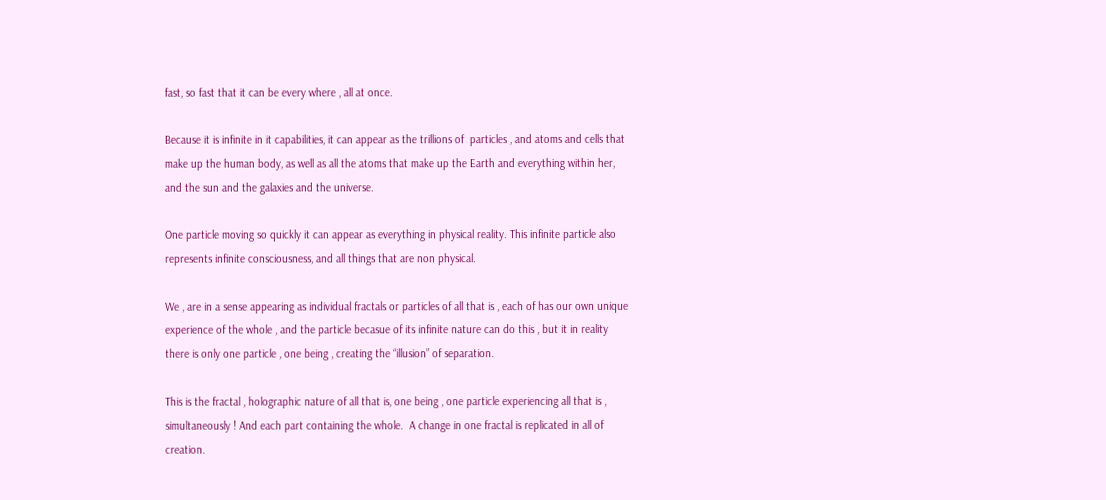fast, so fast that it can be every where , all at once.

Because it is infinite in it capabilities, it can appear as the trillions of  particles , and atoms and cells that make up the human body, as well as all the atoms that make up the Earth and everything within her, and the sun and the galaxies and the universe.

One particle moving so quickly it can appear as everything in physical reality. This infinite particle also represents infinite consciousness, and all things that are non physical.

We , are in a sense appearing as individual fractals or particles of all that is , each of has our own unique experience of the whole , and the particle becasue of its infinite nature can do this , but it in reality there is only one particle , one being , creating the “illusion” of separation.

This is the fractal , holographic nature of all that is, one being , one particle experiencing all that is , simultaneously ! And each part containing the whole.  A change in one fractal is replicated in all of creation.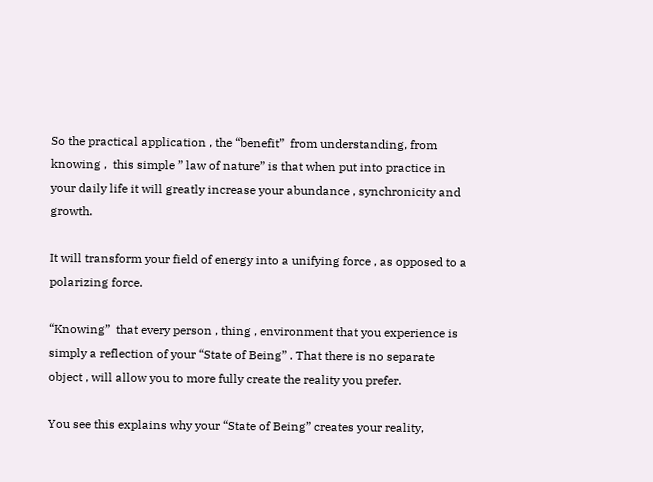So the practical application , the “benefit”  from understanding, from knowing ,  this simple ” law of nature” is that when put into practice in your daily life it will greatly increase your abundance , synchronicity and growth.

It will transform your field of energy into a unifying force , as opposed to a polarizing force.

“Knowing”  that every person , thing , environment that you experience is simply a reflection of your “State of Being” . That there is no separate object , will allow you to more fully create the reality you prefer.

You see this explains why your “State of Being” creates your reality,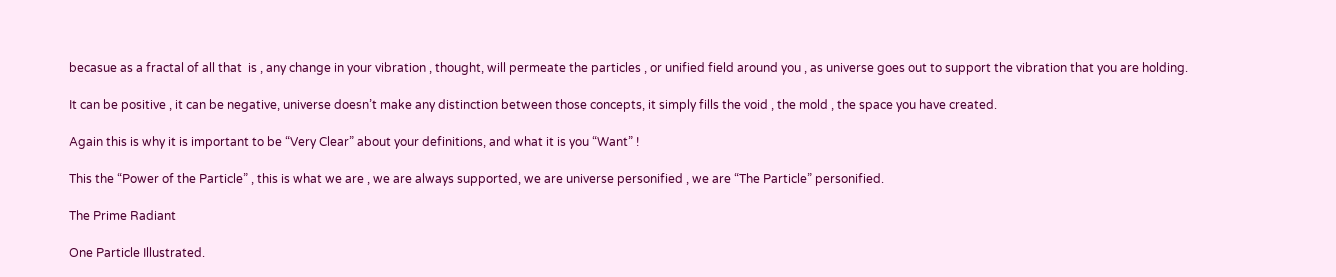becasue as a fractal of all that  is , any change in your vibration , thought, will permeate the particles , or unified field around you , as universe goes out to support the vibration that you are holding.

It can be positive , it can be negative, universe doesn’t make any distinction between those concepts, it simply fills the void , the mold , the space you have created.

Again this is why it is important to be “Very Clear” about your definitions, and what it is you “Want” !

This the “Power of the Particle” , this is what we are , we are always supported, we are universe personified , we are “The Particle” personified.

The Prime Radiant

One Particle Illustrated.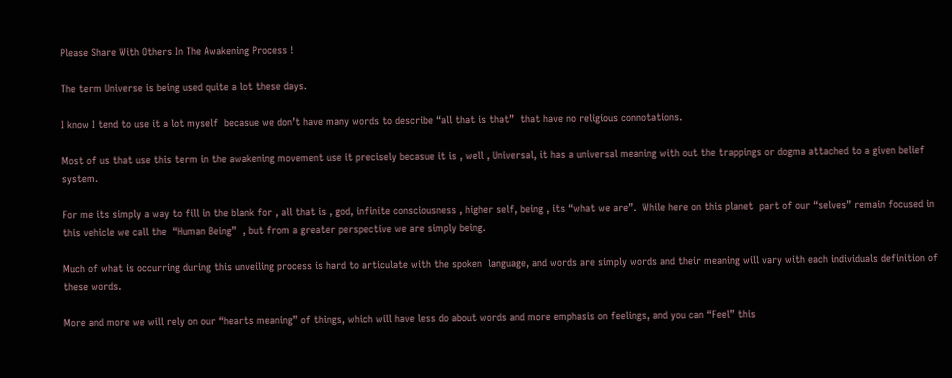Please Share With Others In The Awakening Process !

The term Universe is being used quite a lot these days.

I know I tend to use it a lot myself  becasue we don’t have many words to describe “all that is that”  that have no religious connotations.

Most of us that use this term in the awakening movement use it precisely becasue it is , well , Universal, it has a universal meaning with out the trappings or dogma attached to a given belief system.

For me its simply a way to fill in the blank for , all that is , god, infinite consciousness , higher self, being , its “what we are”.  While here on this planet  part of our “selves” remain focused in this vehicle we call the  “Human Being”  , but from a greater perspective we are simply being.

Much of what is occurring during this unveiling process is hard to articulate with the spoken  language, and words are simply words and their meaning will vary with each individuals definition of these words.

More and more we will rely on our “hearts meaning” of things, which will have less do about words and more emphasis on feelings, and you can “Feel” this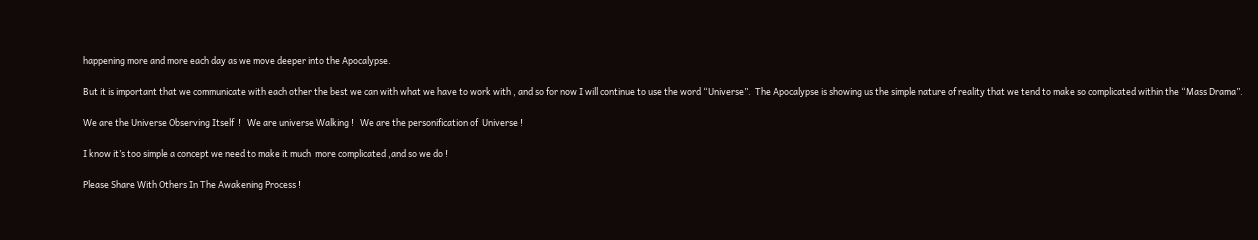happening more and more each day as we move deeper into the Apocalypse.

But it is important that we communicate with each other the best we can with what we have to work with , and so for now I will continue to use the word “Universe”.  The Apocalypse is showing us the simple nature of reality that we tend to make so complicated within the “Mass Drama”.

We are the Universe Observing Itself  !   We are universe Walking !   We are the personification of  Universe !

I know it’s too simple a concept we need to make it much  more complicated ,and so we do !

Please Share With Others In The Awakening Process !